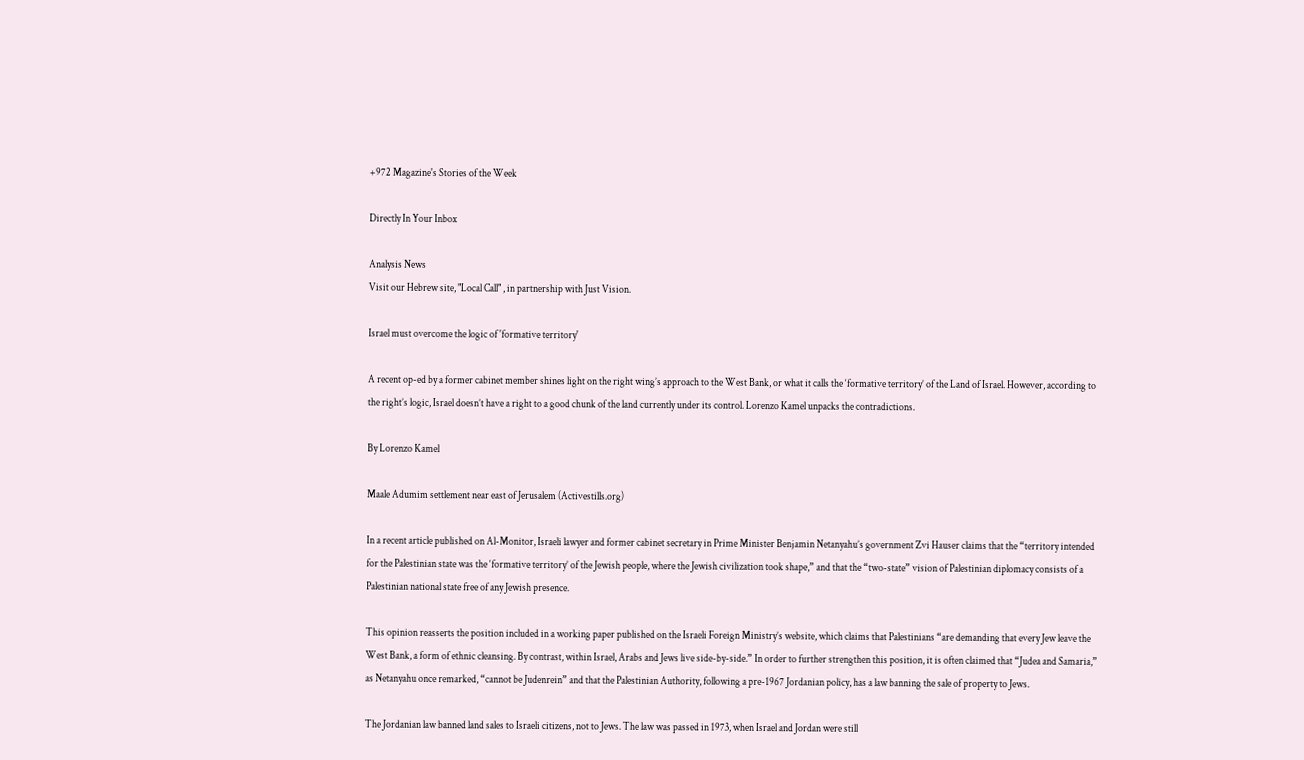+972 Magazine's Stories of the Week

Directly In Your Inbox

Analysis News
Visit our Hebrew site, "Local Call" , in partnership with Just Vision.

Israel must overcome the logic of 'formative territory'

A recent op-ed by a former cabinet member shines light on the right wing’s approach to the West Bank, or what it calls the ‘formative territory’ of the Land of Israel. However, according to the right’s logic, Israel doesn’t have a right to a good chunk of the land currently under its control. Lorenzo Kamel unpacks the contradictions.

By Lorenzo Kamel

Maale Adumim settlement near east of Jerusalem (Activestills.org)

In a recent article published on Al-Monitor, Israeli lawyer and former cabinet secretary in Prime Minister Benjamin Netanyahu’s government Zvi Hauser claims that the “territory intended for the Palestinian state was the ‘formative territory’ of the Jewish people, where the Jewish civilization took shape,” and that the “two-state” vision of Palestinian diplomacy consists of a Palestinian national state free of any Jewish presence.

This opinion reasserts the position included in a working paper published on the Israeli Foreign Ministry’s website, which claims that Palestinians “are demanding that every Jew leave the West Bank, a form of ethnic cleansing. By contrast, within Israel, Arabs and Jews live side-by-side.” In order to further strengthen this position, it is often claimed that “Judea and Samaria,” as Netanyahu once remarked, “cannot be Judenrein” and that the Palestinian Authority, following a pre-1967 Jordanian policy, has a law banning the sale of property to Jews.

The Jordanian law banned land sales to Israeli citizens, not to Jews. The law was passed in 1973, when Israel and Jordan were still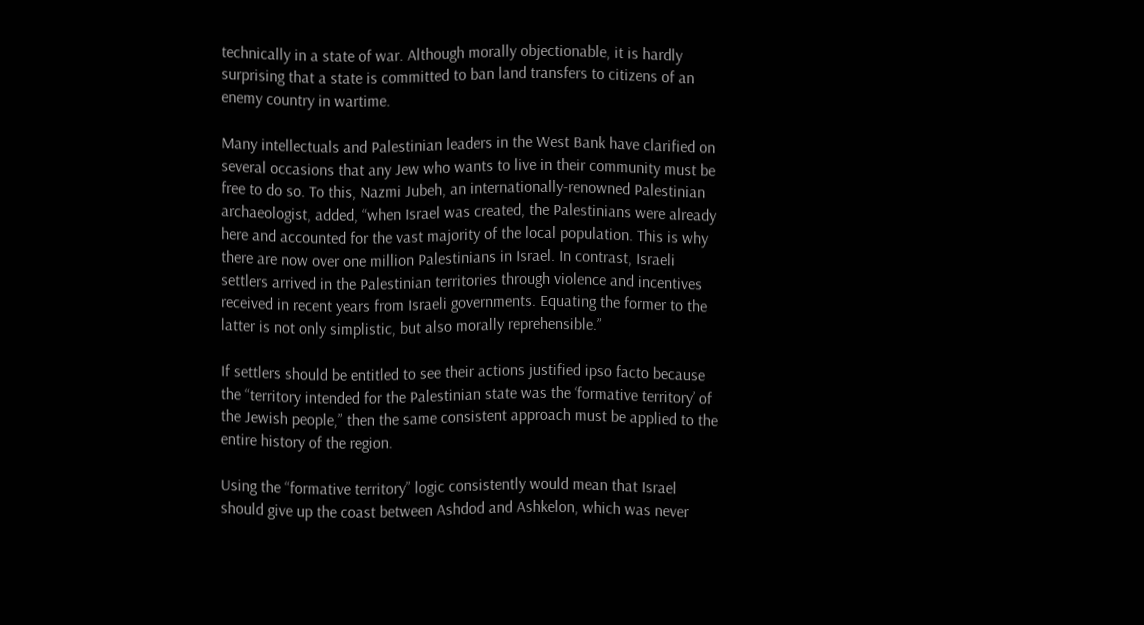technically in a state of war. Although morally objectionable, it is hardly surprising that a state is committed to ban land transfers to citizens of an enemy country in wartime.

Many intellectuals and Palestinian leaders in the West Bank have clarified on several occasions that any Jew who wants to live in their community must be free to do so. To this, Nazmi Jubeh, an internationally-renowned Palestinian archaeologist, added, “when Israel was created, the Palestinians were already here and accounted for the vast majority of the local population. This is why there are now over one million Palestinians in Israel. In contrast, Israeli settlers arrived in the Palestinian territories through violence and incentives received in recent years from Israeli governments. Equating the former to the latter is not only simplistic, but also morally reprehensible.”

If settlers should be entitled to see their actions justified ipso facto because the “territory intended for the Palestinian state was the ‘formative territory’ of the Jewish people,” then the same consistent approach must be applied to the entire history of the region.

Using the “formative territory” logic consistently would mean that Israel should give up the coast between Ashdod and Ashkelon, which was never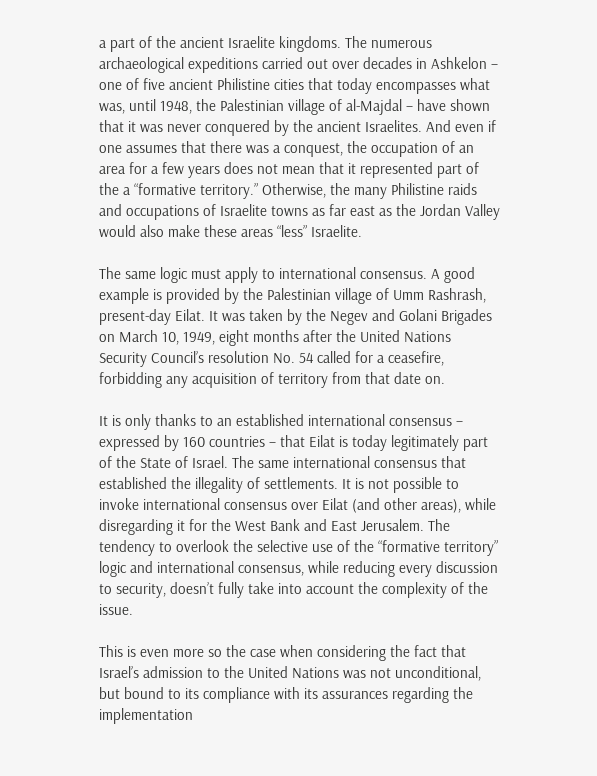a part of the ancient Israelite kingdoms. The numerous archaeological expeditions carried out over decades in Ashkelon – one of five ancient Philistine cities that today encompasses what was, until 1948, the Palestinian village of al-Majdal – have shown that it was never conquered by the ancient Israelites. And even if one assumes that there was a conquest, the occupation of an area for a few years does not mean that it represented part of the a “formative territory.” Otherwise, the many Philistine raids and occupations of Israelite towns as far east as the Jordan Valley would also make these areas “less” Israelite.

The same logic must apply to international consensus. A good example is provided by the Palestinian village of Umm Rashrash, present-day Eilat. It was taken by the Negev and Golani Brigades on March 10, 1949, eight months after the United Nations Security Council’s resolution No. 54 called for a ceasefire, forbidding any acquisition of territory from that date on.

It is only thanks to an established international consensus – expressed by 160 countries – that Eilat is today legitimately part of the State of Israel. The same international consensus that established the illegality of settlements. It is not possible to invoke international consensus over Eilat (and other areas), while disregarding it for the West Bank and East Jerusalem. The tendency to overlook the selective use of the “formative territory” logic and international consensus, while reducing every discussion to security, doesn’t fully take into account the complexity of the issue.

This is even more so the case when considering the fact that Israel’s admission to the United Nations was not unconditional, but bound to its compliance with its assurances regarding the implementation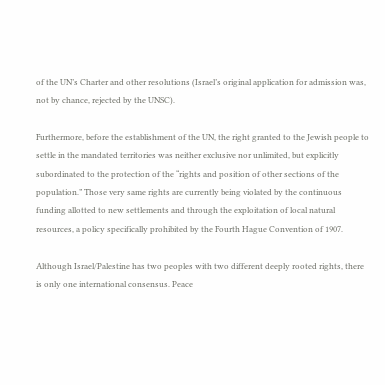of the UN’s Charter and other resolutions (Israel’s original application for admission was, not by chance, rejected by the UNSC).

Furthermore, before the establishment of the UN, the right granted to the Jewish people to settle in the mandated territories was neither exclusive nor unlimited, but explicitly subordinated to the protection of the “rights and position of other sections of the population.” Those very same rights are currently being violated by the continuous funding allotted to new settlements and through the exploitation of local natural resources, a policy specifically prohibited by the Fourth Hague Convention of 1907.

Although Israel/Palestine has two peoples with two different deeply rooted rights, there is only one international consensus. Peace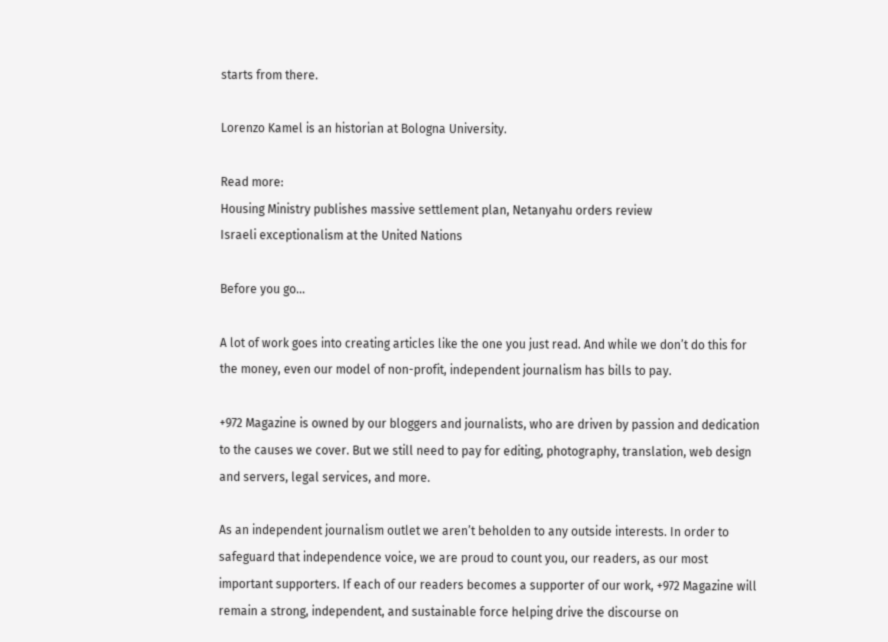starts from there.

Lorenzo Kamel is an historian at Bologna University.

Read more:
Housing Ministry publishes massive settlement plan, Netanyahu orders review
Israeli exceptionalism at the United Nations

Before you go...

A lot of work goes into creating articles like the one you just read. And while we don’t do this for the money, even our model of non-profit, independent journalism has bills to pay.

+972 Magazine is owned by our bloggers and journalists, who are driven by passion and dedication to the causes we cover. But we still need to pay for editing, photography, translation, web design and servers, legal services, and more.

As an independent journalism outlet we aren’t beholden to any outside interests. In order to safeguard that independence voice, we are proud to count you, our readers, as our most important supporters. If each of our readers becomes a supporter of our work, +972 Magazine will remain a strong, independent, and sustainable force helping drive the discourse on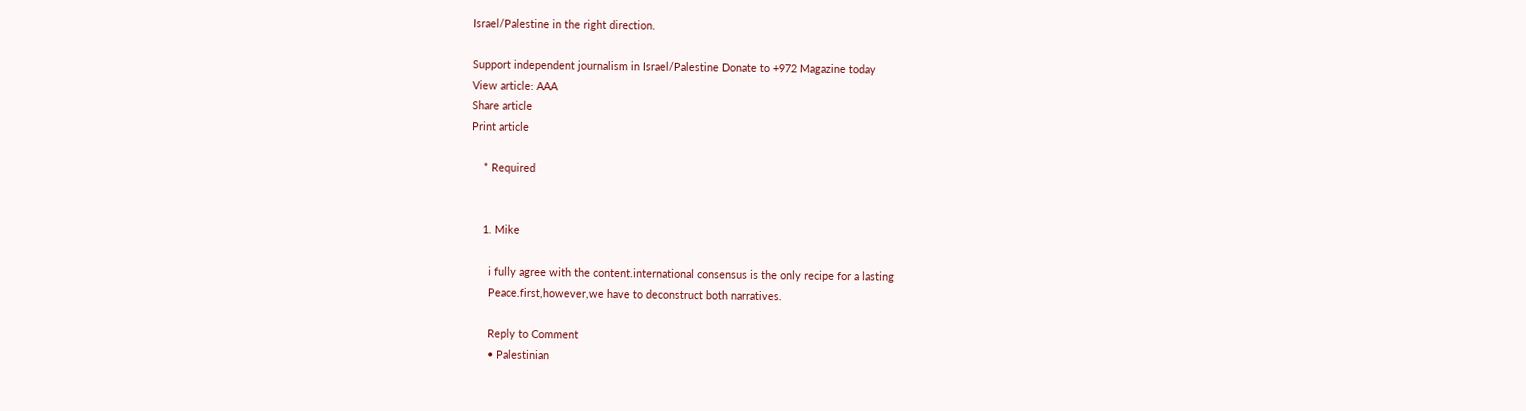Israel/Palestine in the right direction.

Support independent journalism in Israel/Palestine Donate to +972 Magazine today
View article: AAA
Share article
Print article

    * Required


    1. Mike

      i fully agree with the content.international consensus is the only recipe for a lasting
      Peace.first,however,we have to deconstruct both narratives.

      Reply to Comment
      • Palestinian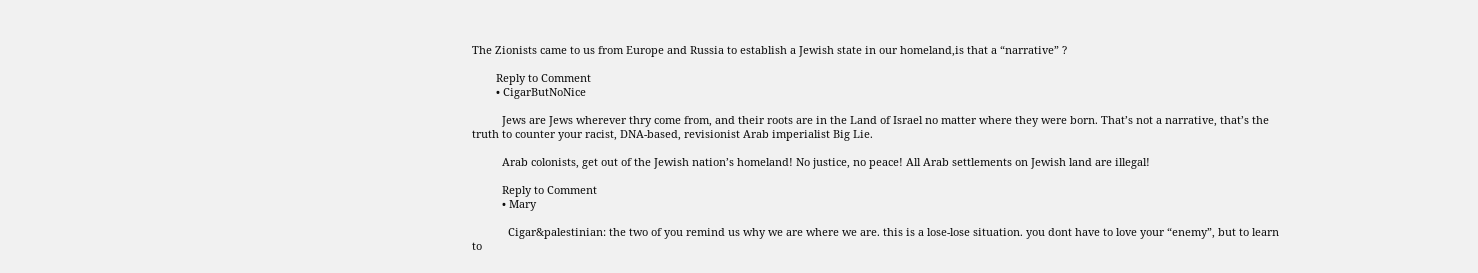The Zionists came to us from Europe and Russia to establish a Jewish state in our homeland,is that a “narrative” ?

        Reply to Comment
        • CigarButNoNice

          Jews are Jews wherever thry come from, and their roots are in the Land of Israel no matter where they were born. That’s not a narrative, that’s the truth to counter your racist, DNA-based, revisionist Arab imperialist Big Lie.

          Arab colonists, get out of the Jewish nation’s homeland! No justice, no peace! All Arab settlements on Jewish land are illegal!

          Reply to Comment
          • Mary

            Cigar&palestinian: the two of you remind us why we are where we are. this is a lose-lose situation. you dont have to love your “enemy”, but to learn to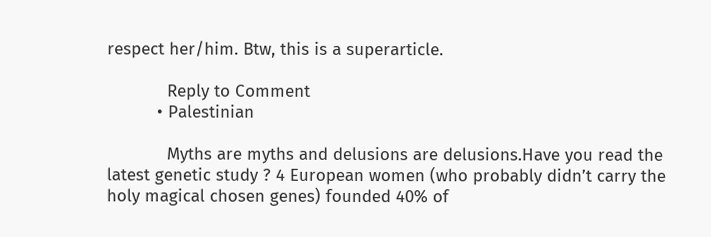respect her/him. Btw, this is a superarticle.

            Reply to Comment
          • Palestinian

            Myths are myths and delusions are delusions.Have you read the latest genetic study ? 4 European women (who probably didn’t carry the holy magical chosen genes) founded 40% of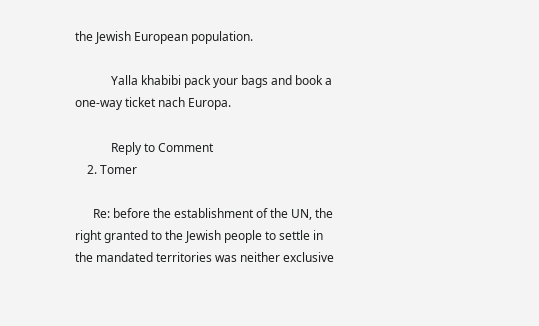the Jewish European population.

            Yalla khabibi pack your bags and book a one-way ticket nach Europa.

            Reply to Comment
    2. Tomer

      Re: before the establishment of the UN, the right granted to the Jewish people to settle in the mandated territories was neither exclusive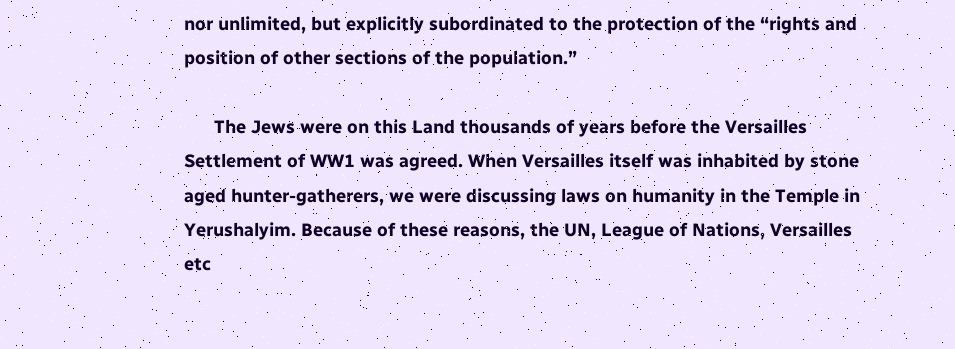nor unlimited, but explicitly subordinated to the protection of the “rights and position of other sections of the population.”

      The Jews were on this Land thousands of years before the Versailles Settlement of WW1 was agreed. When Versailles itself was inhabited by stone aged hunter-gatherers, we were discussing laws on humanity in the Temple in Yerushalyim. Because of these reasons, the UN, League of Nations, Versailles etc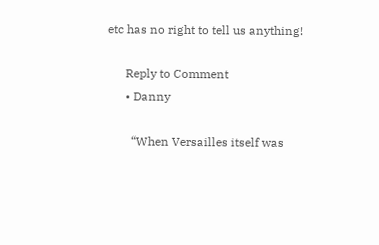etc has no right to tell us anything!

      Reply to Comment
      • Danny

        “When Versailles itself was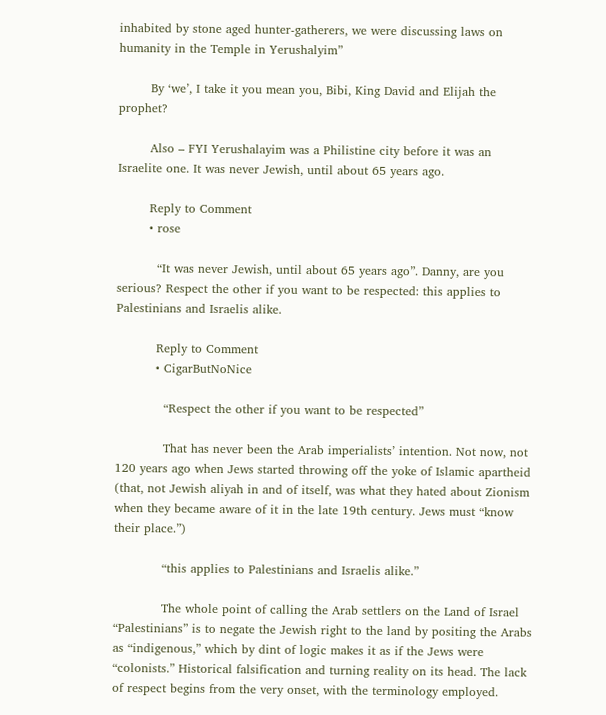inhabited by stone aged hunter-gatherers, we were discussing laws on humanity in the Temple in Yerushalyim”

        By ‘we’, I take it you mean you, Bibi, King David and Elijah the prophet?

        Also – FYI Yerushalayim was a Philistine city before it was an Israelite one. It was never Jewish, until about 65 years ago.

        Reply to Comment
        • rose

          “It was never Jewish, until about 65 years ago”. Danny, are you serious? Respect the other if you want to be respected: this applies to Palestinians and Israelis alike.

          Reply to Comment
          • CigarButNoNice

            “Respect the other if you want to be respected”

            That has never been the Arab imperialists’ intention. Not now, not 120 years ago when Jews started throwing off the yoke of Islamic apartheid (that, not Jewish aliyah in and of itself, was what they hated about Zionism when they became aware of it in the late 19th century. Jews must “know their place.”)

            “this applies to Palestinians and Israelis alike.”

            The whole point of calling the Arab settlers on the Land of Israel “Palestinians” is to negate the Jewish right to the land by positing the Arabs as “indigenous,” which by dint of logic makes it as if the Jews were “colonists.” Historical falsification and turning reality on its head. The lack of respect begins from the very onset, with the terminology employed.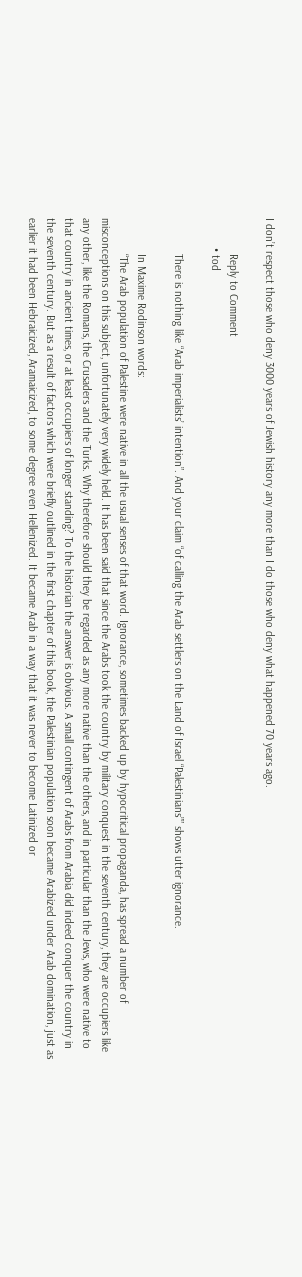I don’t respect those who deny 3000 years of Jewish history any more than I do those who deny what happened 70 years ago.

            Reply to Comment
          • tod

            There is nothing like “Arab imperialists’ intention”. And your claim “of calling the Arab settlers on the Land of Israel “Palestinians”” shows utter ignorance.

            In Maxime Rodinson words:
            “The Arab population of Palestine were native in all the usual senses of that word. Ignorance, sometimes backed up by hypocritical propaganda, has spread a number of misconceptions on this subject, unfortunately very widely held. It has been said that since the Arabs took the country by military conquest in the seventh century, they are occupiers like any other, like the Romans, the Crusaders and the Turks. Why therefore should they be regarded as any more native than the others, and in particular than the Jews, who were native to that country in ancient times, or at least occupiers of longer standing? To the historian the answer is obvious. A small contingent of Arabs from Arabia did indeed conquer the country in the seventh century. But as a result of factors which were briefly outlined in the first chapter of this book, the Palestinian population soon became Arabized under Arab domination, just as earlier it had been Hebraicized, Aramaicized, to some degree even Hellenized. It became Arab in a way that it was never to become Latinized or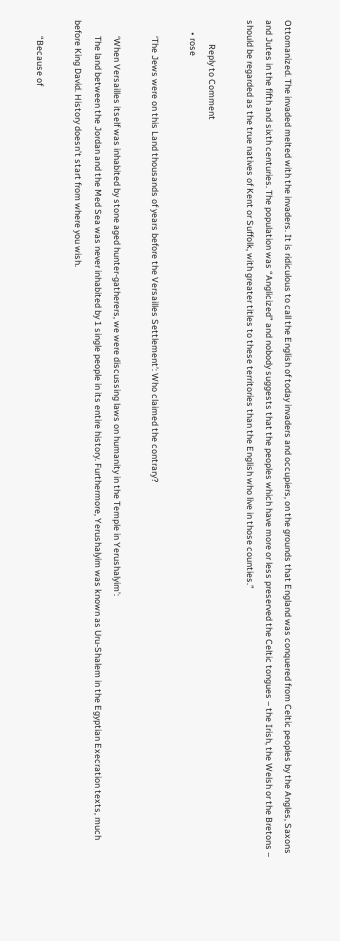Ottomanized. The invaded melted with the invaders. It is ridiculous to call the English of today invaders and occupiers, on the grounds that England was conquered from Celtic peoples by the Angles, Saxons and Jutes in the fifth and sixth centuries. The population was “Anglicized” and nobody suggests that the peoples which have more or less preserved the Celtic tongues – the Irish, the Welsh or the Bretons – should be regarded as the true natives of Kent or Suffolk, with greater titles to these territories than the English who live in those counties.”

            Reply to Comment
      • rose

        ‘The Jews were on this Land thousands of years before the Versailles Settlement’: Who claimed the contrary?

        ‘When Versailles itself was inhabited by stone aged hunter-gatherers, we were discussing laws on humanity in the Temple in Yerushalyim’:
        The land between the Jordan and the Med Sea was never inhabited by 1 single people in its entire history. Furthermore, Yerushalyim was known as Uru-Shalem in the Egyptian Execration texts, much before King David. History doesn’t start from where you wish.

        “Because of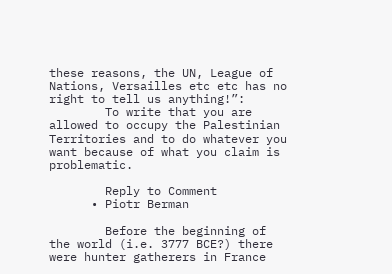these reasons, the UN, League of Nations, Versailles etc etc has no right to tell us anything!”:
        To write that you are allowed to occupy the Palestinian Territories and to do whatever you want because of what you claim is problematic.

        Reply to Comment
      • Piotr Berman

        Before the beginning of the world (i.e. 3777 BCE?) there were hunter gatherers in France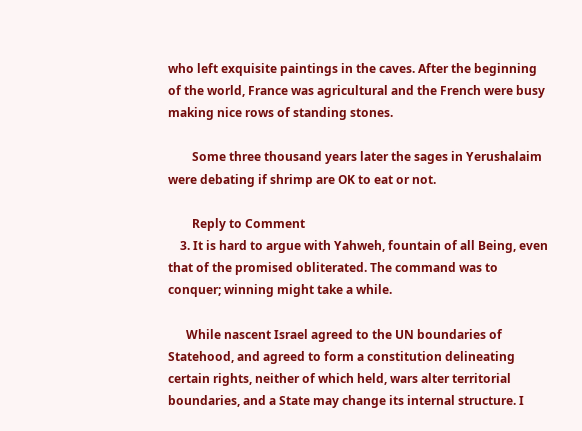who left exquisite paintings in the caves. After the beginning of the world, France was agricultural and the French were busy making nice rows of standing stones.

        Some three thousand years later the sages in Yerushalaim were debating if shrimp are OK to eat or not.

        Reply to Comment
    3. It is hard to argue with Yahweh, fountain of all Being, even that of the promised obliterated. The command was to conquer; winning might take a while.

      While nascent Israel agreed to the UN boundaries of Statehood, and agreed to form a constitution delineating certain rights, neither of which held, wars alter territorial boundaries, and a State may change its internal structure. I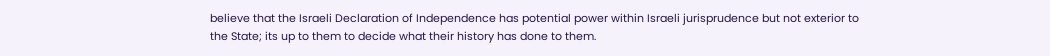believe that the Israeli Declaration of Independence has potential power within Israeli jurisprudence but not exterior to the State; its up to them to decide what their history has done to them.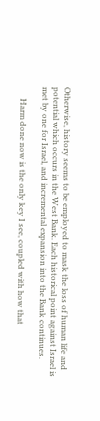Otherwise, history seems to be employed to mask the loss of human life and potential which occurs in the West Bank. Each historical point against Israel is met by one for Israel, and incremental expansion into the Bank continues.

      Harm done now is the only key I see, coupled with how that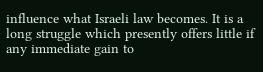influence what Israeli law becomes. It is a long struggle which presently offers little if any immediate gain to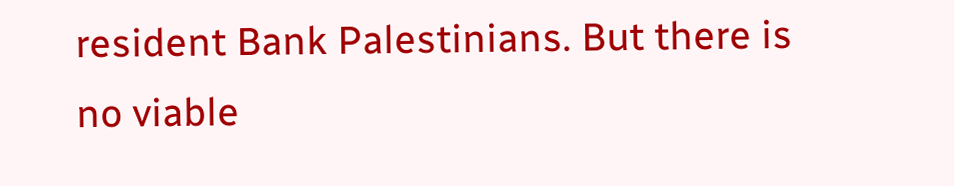resident Bank Palestinians. But there is no viable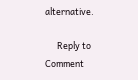alternative.

      Reply to Comment